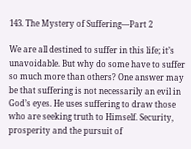143. The Mystery of Suffering—Part 2

We are all destined to suffer in this life; it’s unavoidable. But why do some have to suffer so much more than others? One answer may be that suffering is not necessarily an evil in God’s eyes. He uses suffering to draw those who are seeking truth to Himself. Security, prosperity and the pursuit of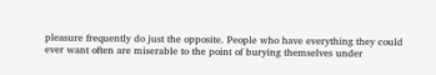pleasure frequently do just the opposite. People who have everything they could ever want often are miserable to the point of burying themselves under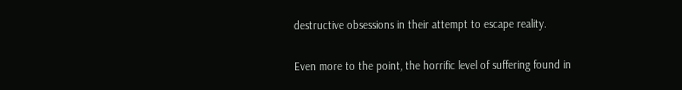destructive obsessions in their attempt to escape reality.

Even more to the point, the horrific level of suffering found in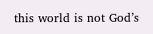this world is not God’s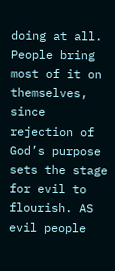doing at all. People bring most of it on themselves, since rejection of God’s purpose sets the stage for evil to flourish. AS evil people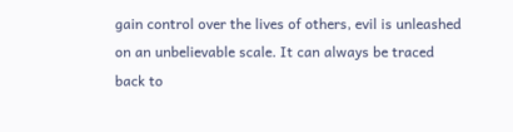gain control over the lives of others, evil is unleashed on an unbelievable scale. It can always be traced back to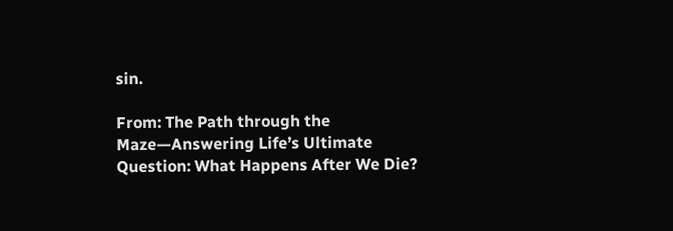sin.

From: The Path through the Maze—Answering Life’s Ultimate Question: What Happens After We Die?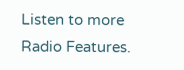Listen to more Radio Features.